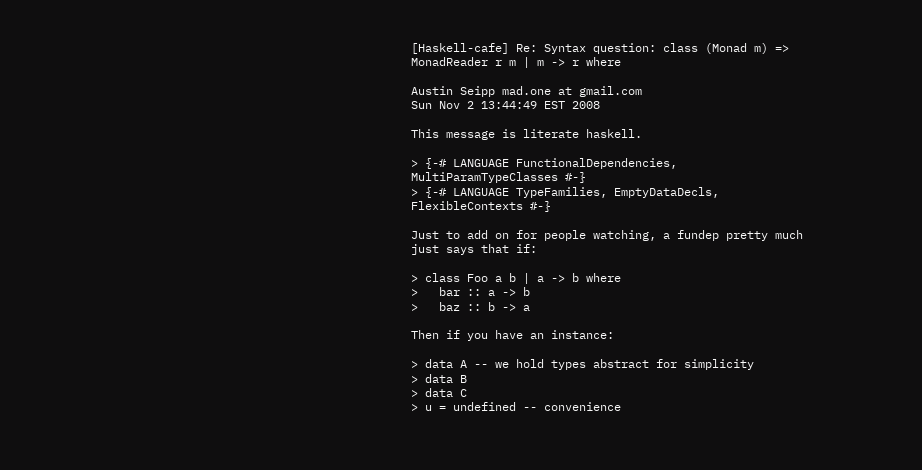[Haskell-cafe] Re: Syntax question: class (Monad m) => MonadReader r m | m -> r where

Austin Seipp mad.one at gmail.com
Sun Nov 2 13:44:49 EST 2008

This message is literate haskell.

> {-# LANGUAGE FunctionalDependencies, MultiParamTypeClasses #-}
> {-# LANGUAGE TypeFamilies, EmptyDataDecls, FlexibleContexts #-}

Just to add on for people watching, a fundep pretty much just says that if:

> class Foo a b | a -> b where
>   bar :: a -> b
>   baz :: b -> a

Then if you have an instance:

> data A -- we hold types abstract for simplicity
> data B
> data C
> u = undefined -- convenience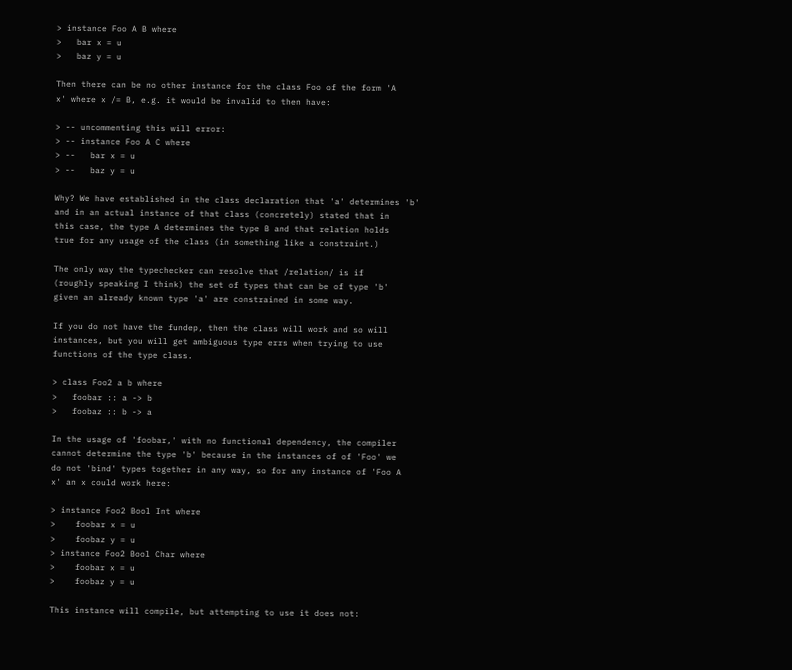> instance Foo A B where
>   bar x = u
>   baz y = u

Then there can be no other instance for the class Foo of the form 'A
x' where x /= B, e.g. it would be invalid to then have:

> -- uncommenting this will error:
> -- instance Foo A C where
> --   bar x = u
> --   baz y = u

Why? We have established in the class declaration that 'a' determines 'b'
and in an actual instance of that class (concretely) stated that in
this case, the type A determines the type B and that relation holds
true for any usage of the class (in something like a constraint.)

The only way the typechecker can resolve that /relation/ is if
(roughly speaking I think) the set of types that can be of type 'b'
given an already known type 'a' are constrained in some way.

If you do not have the fundep, then the class will work and so will
instances, but you will get ambiguous type errs when trying to use
functions of the type class.

> class Foo2 a b where
>   foobar :: a -> b
>   foobaz :: b -> a

In the usage of 'foobar,' with no functional dependency, the compiler
cannot determine the type 'b' because in the instances of of 'Foo' we
do not 'bind' types together in any way, so for any instance of 'Foo A
x' an x could work here:

> instance Foo2 Bool Int where
>    foobar x = u
>    foobaz y = u
> instance Foo2 Bool Char where
>    foobar x = u
>    foobaz y = u

This instance will compile, but attempting to use it does not: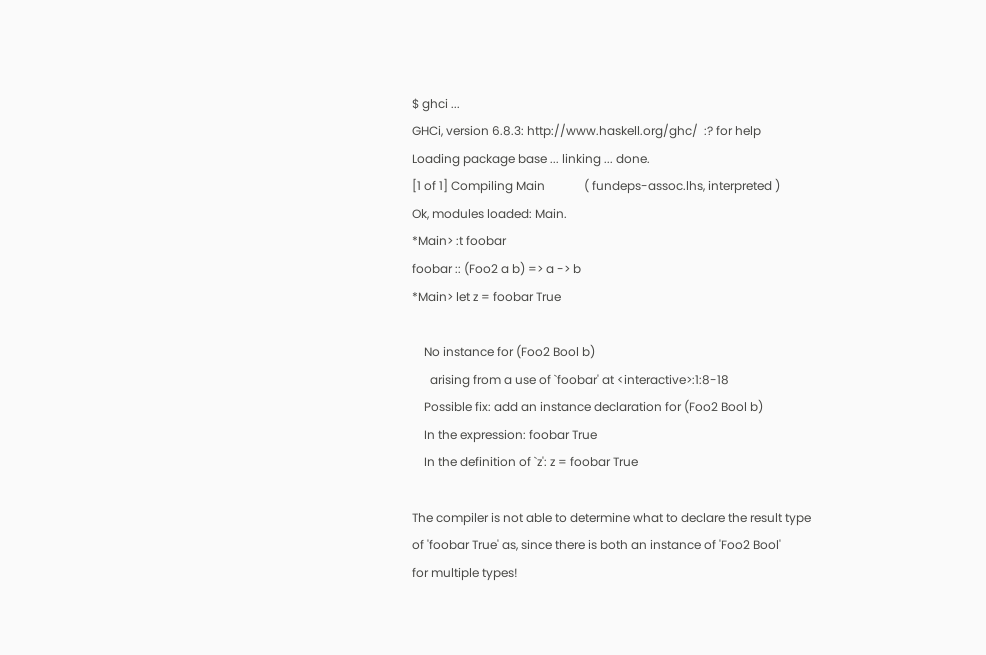$ ghci ...
GHCi, version 6.8.3: http://www.haskell.org/ghc/  :? for help
Loading package base ... linking ... done.
[1 of 1] Compiling Main             ( fundeps-assoc.lhs, interpreted )
Ok, modules loaded: Main.
*Main> :t foobar
foobar :: (Foo2 a b) => a -> b
*Main> let z = foobar True

    No instance for (Foo2 Bool b)
      arising from a use of `foobar' at <interactive>:1:8-18
    Possible fix: add an instance declaration for (Foo2 Bool b)
    In the expression: foobar True
    In the definition of `z': z = foobar True

The compiler is not able to determine what to declare the result type
of 'foobar True' as, since there is both an instance of 'Foo2 Bool'
for multiple types!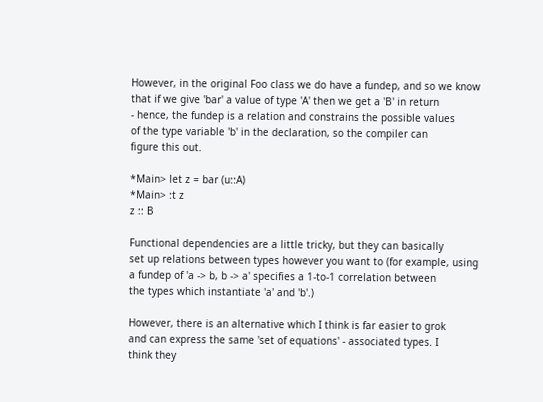However, in the original Foo class we do have a fundep, and so we know
that if we give 'bar' a value of type 'A' then we get a 'B' in return
- hence, the fundep is a relation and constrains the possible values
of the type variable 'b' in the declaration, so the compiler can
figure this out.

*Main> let z = bar (u::A)
*Main> :t z
z :: B

Functional dependencies are a little tricky, but they can basically
set up relations between types however you want to (for example, using
a fundep of 'a -> b, b -> a' specifies a 1-to-1 correlation between
the types which instantiate 'a' and 'b'.)

However, there is an alternative which I think is far easier to grok
and can express the same 'set of equations' - associated types. I
think they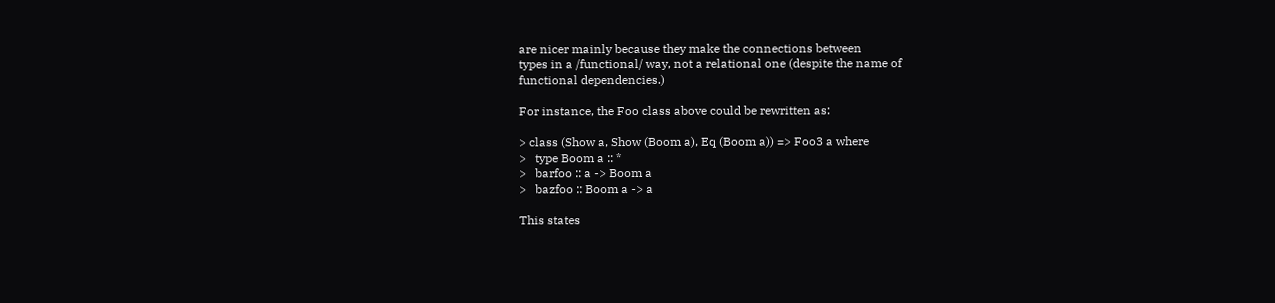are nicer mainly because they make the connections between
types in a /functional/ way, not a relational one (despite the name of
functional dependencies.)

For instance, the Foo class above could be rewritten as:

> class (Show a, Show (Boom a), Eq (Boom a)) => Foo3 a where
>   type Boom a :: *
>   barfoo :: a -> Boom a
>   bazfoo :: Boom a -> a

This states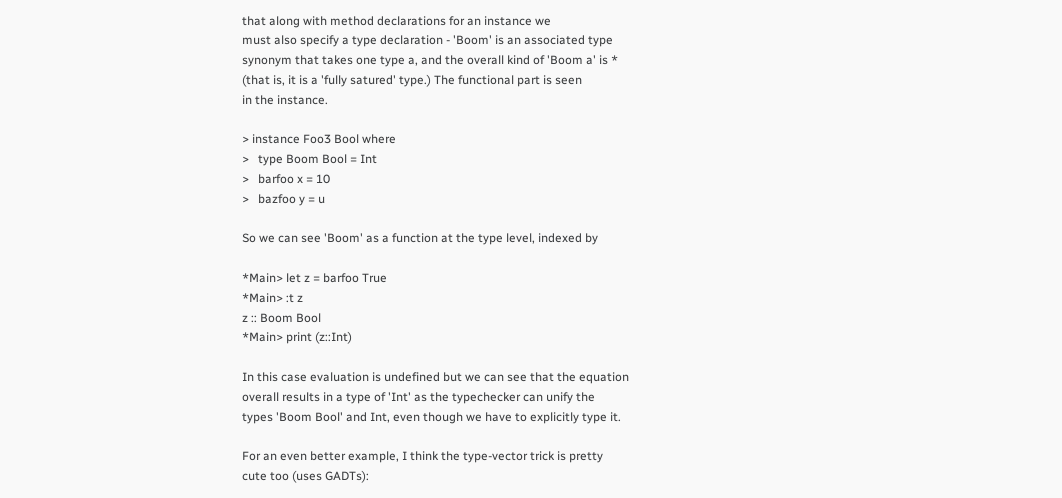that along with method declarations for an instance we
must also specify a type declaration - 'Boom' is an associated type
synonym that takes one type a, and the overall kind of 'Boom a' is *
(that is, it is a 'fully satured' type.) The functional part is seen
in the instance.

> instance Foo3 Bool where
>   type Boom Bool = Int
>   barfoo x = 10
>   bazfoo y = u

So we can see 'Boom' as a function at the type level, indexed by

*Main> let z = barfoo True
*Main> :t z
z :: Boom Bool
*Main> print (z::Int)

In this case evaluation is undefined but we can see that the equation
overall results in a type of 'Int' as the typechecker can unify the
types 'Boom Bool' and Int, even though we have to explicitly type it.

For an even better example, I think the type-vector trick is pretty
cute too (uses GADTs):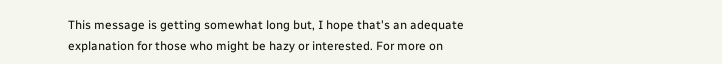This message is getting somewhat long but, I hope that's an adequate
explanation for those who might be hazy or interested. For more on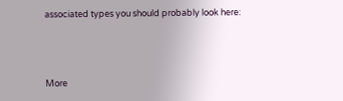associated types you should probably look here:



More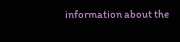information about the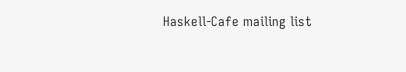Haskell-Cafe mailing list